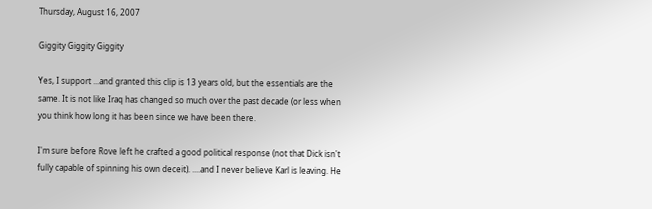Thursday, August 16, 2007

Giggity Giggity Giggity

Yes, I support ...and granted this clip is 13 years old, but the essentials are the same. It is not like Iraq has changed so much over the past decade (or less when you think how long it has been since we have been there.

I'm sure before Rove left he crafted a good political response (not that Dick isn't fully capable of spinning his own deceit). ....and I never believe Karl is leaving. He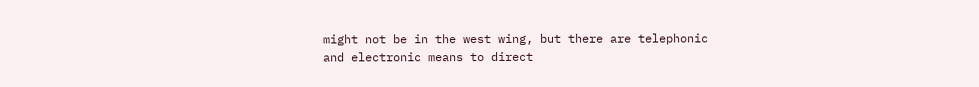might not be in the west wing, but there are telephonic and electronic means to direct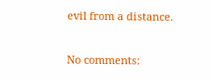evil from a distance.

No comments: